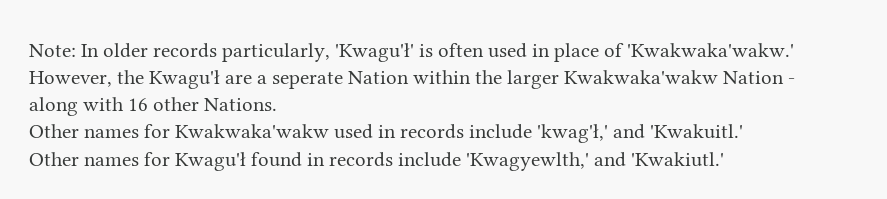Note: In older records particularly, 'Kwagu'ł' is often used in place of 'Kwakwaka'wakw.' However, the Kwagu'ł are a seperate Nation within the larger Kwakwaka'wakw Nation - along with 16 other Nations.
Other names for Kwakwaka'wakw used in records include 'kwag'ł,' and 'Kwakuitl.'
Other names for Kwagu'ł found in records include 'Kwagyewlth,' and 'Kwakiutl.'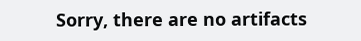Sorry, there are no artifacts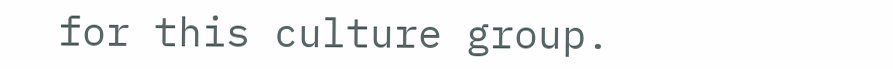for this culture group.